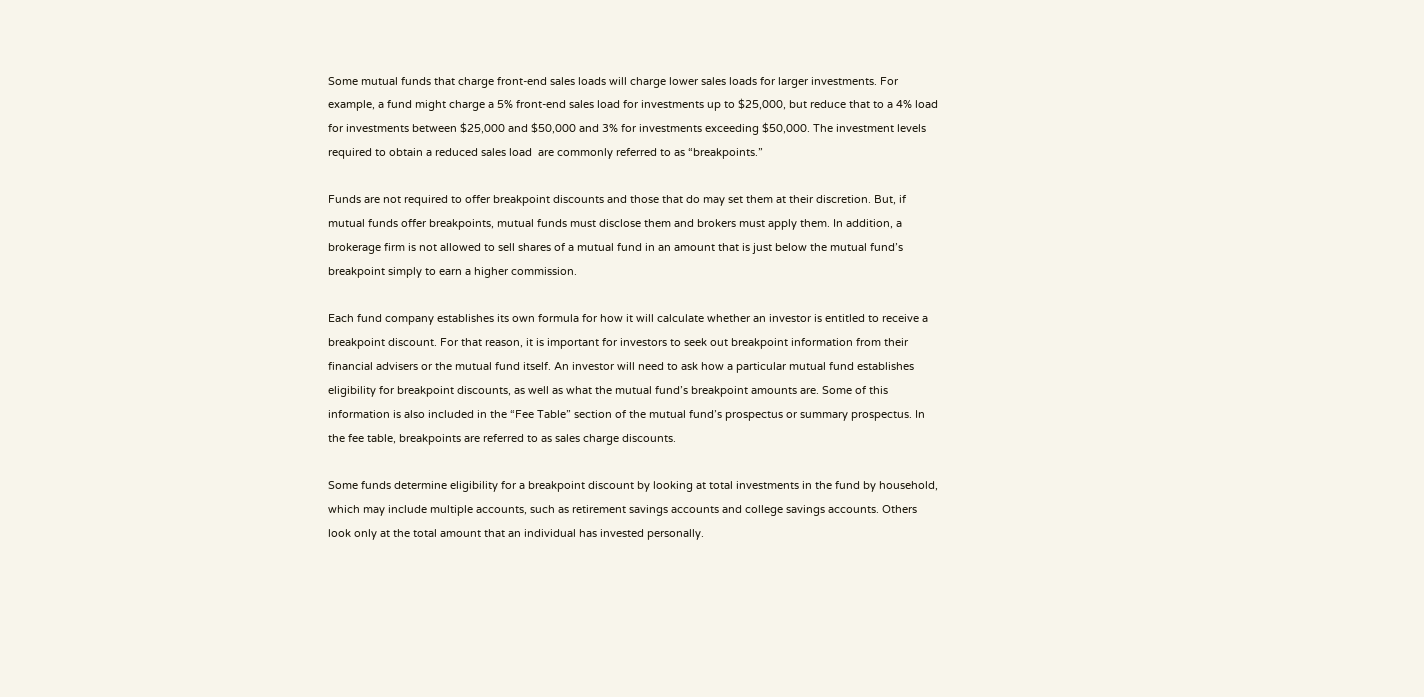Some mutual funds that charge front-end sales loads will charge lower sales loads for larger investments. For example, a fund might charge a 5% front-end sales load for investments up to $25,000, but reduce that to a 4% load for investments between $25,000 and $50,000 and 3% for investments exceeding $50,000. The investment levels required to obtain a reduced sales load  are commonly referred to as “breakpoints.”

Funds are not required to offer breakpoint discounts and those that do may set them at their discretion. But, if mutual funds offer breakpoints, mutual funds must disclose them and brokers must apply them. In addition, a brokerage firm is not allowed to sell shares of a mutual fund in an amount that is just below the mutual fund’s breakpoint simply to earn a higher commission.

Each fund company establishes its own formula for how it will calculate whether an investor is entitled to receive a breakpoint discount. For that reason, it is important for investors to seek out breakpoint information from their financial advisers or the mutual fund itself. An investor will need to ask how a particular mutual fund establishes eligibility for breakpoint discounts, as well as what the mutual fund’s breakpoint amounts are. Some of this information is also included in the “Fee Table” section of the mutual fund’s prospectus or summary prospectus. In the fee table, breakpoints are referred to as sales charge discounts.

Some funds determine eligibility for a breakpoint discount by looking at total investments in the fund by household, which may include multiple accounts, such as retirement savings accounts and college savings accounts. Others look only at the total amount that an individual has invested personally.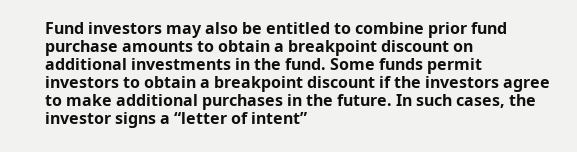Fund investors may also be entitled to combine prior fund purchase amounts to obtain a breakpoint discount on additional investments in the fund. Some funds permit investors to obtain a breakpoint discount if the investors agree to make additional purchases in the future. In such cases, the investor signs a “letter of intent”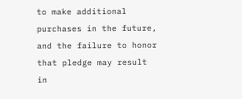to make additional purchases in the future, and the failure to honor that pledge may result in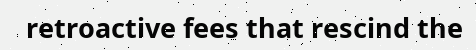retroactive fees that rescind the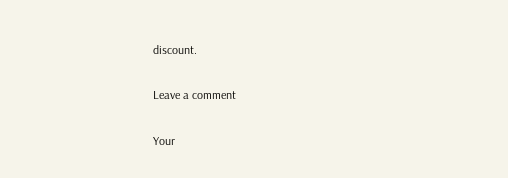discount.

Leave a comment

Your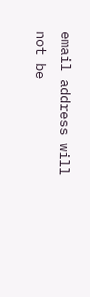email address will not be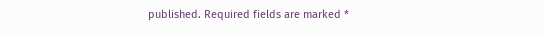published. Required fields are marked *